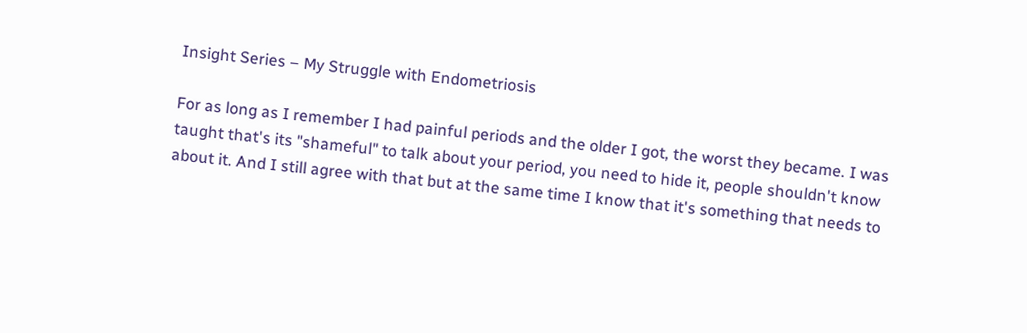Insight Series – My Struggle with Endometriosis

For as long as I remember I had painful periods and the older I got, the worst they became. I was taught that's its "shameful" to talk about your period, you need to hide it, people shouldn't know about it. And I still agree with that but at the same time I know that it's something that needs to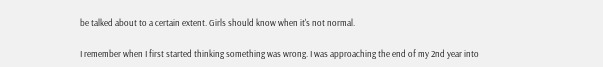be talked about to a certain extent. Girls should know when it's not normal.

I remember when I first started thinking something was wrong. I was approaching the end of my 2nd year into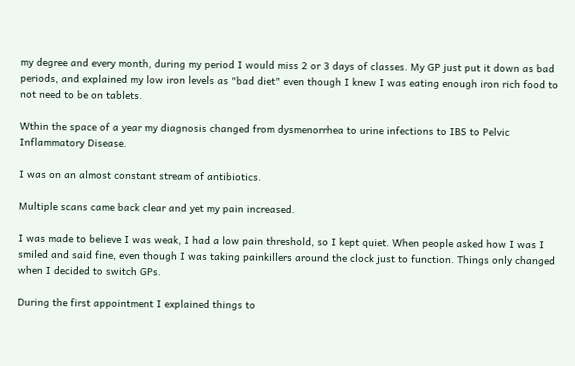my degree and every month, during my period I would miss 2 or 3 days of classes. My GP just put it down as bad periods, and explained my low iron levels as "bad diet" even though I knew I was eating enough iron rich food to not need to be on tablets.

Wthin the space of a year my diagnosis changed from dysmenorrhea to urine infections to IBS to Pelvic Inflammatory Disease.

I was on an almost constant stream of antibiotics.

Multiple scans came back clear and yet my pain increased.

I was made to believe I was weak, I had a low pain threshold, so I kept quiet. When people asked how I was I smiled and said fine, even though I was taking painkillers around the clock just to function. Things only changed when I decided to switch GPs.

During the first appointment I explained things to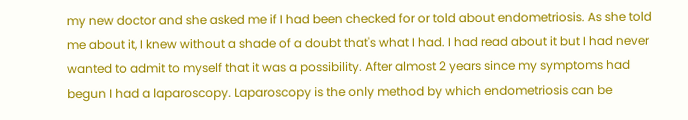my new doctor and she asked me if I had been checked for or told about endometriosis. As she told me about it, I knew without a shade of a doubt that's what I had. I had read about it but I had never wanted to admit to myself that it was a possibility. After almost 2 years since my symptoms had begun I had a laparoscopy. Laparoscopy is the only method by which endometriosis can be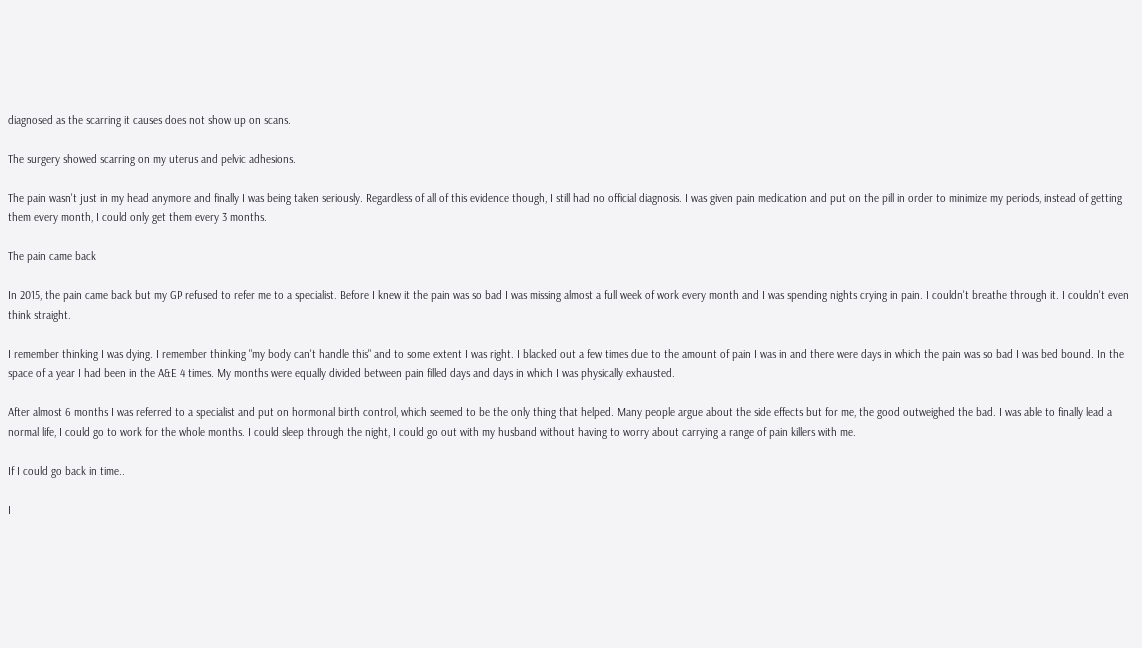diagnosed as the scarring it causes does not show up on scans.

The surgery showed scarring on my uterus and pelvic adhesions.

The pain wasn't just in my head anymore and finally I was being taken seriously. Regardless of all of this evidence though, I still had no official diagnosis. I was given pain medication and put on the pill in order to minimize my periods, instead of getting them every month, I could only get them every 3 months.

The pain came back

In 2015, the pain came back but my GP refused to refer me to a specialist. Before I knew it the pain was so bad I was missing almost a full week of work every month and I was spending nights crying in pain. I couldn't breathe through it. I couldn't even think straight.

I remember thinking I was dying. I remember thinking "my body can't handle this" and to some extent I was right. I blacked out a few times due to the amount of pain I was in and there were days in which the pain was so bad I was bed bound. In the space of a year I had been in the A&E 4 times. My months were equally divided between pain filled days and days in which I was physically exhausted.

After almost 6 months I was referred to a specialist and put on hormonal birth control, which seemed to be the only thing that helped. Many people argue about the side effects but for me, the good outweighed the bad. I was able to finally lead a normal life, I could go to work for the whole months. I could sleep through the night, I could go out with my husband without having to worry about carrying a range of pain killers with me.

If I could go back in time..

I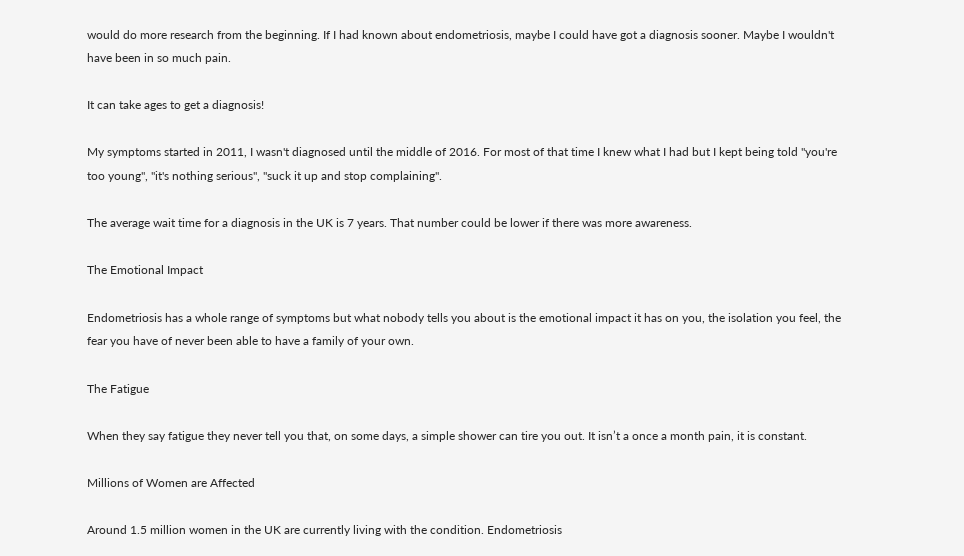would do more research from the beginning. If I had known about endometriosis, maybe I could have got a diagnosis sooner. Maybe I wouldn't have been in so much pain.

It can take ages to get a diagnosis!

My symptoms started in 2011, I wasn't diagnosed until the middle of 2016. For most of that time I knew what I had but I kept being told "you're too young", "it's nothing serious", "suck it up and stop complaining".

The average wait time for a diagnosis in the UK is 7 years. That number could be lower if there was more awareness.

The Emotional Impact

Endometriosis has a whole range of symptoms but what nobody tells you about is the emotional impact it has on you, the isolation you feel, the fear you have of never been able to have a family of your own.

The Fatigue

When they say fatigue they never tell you that, on some days, a simple shower can tire you out. It isn’t a once a month pain, it is constant.

Millions of Women are Affected

Around 1.5 million women in the UK are currently living with the condition. Endometriosis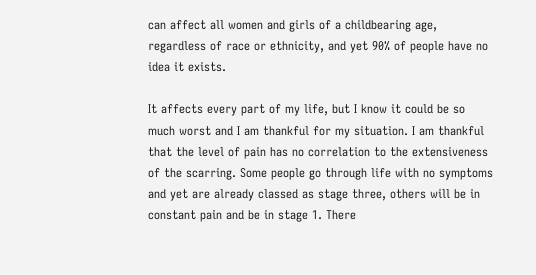can affect all women and girls of a childbearing age, regardless of race or ethnicity, and yet 90% of people have no idea it exists.

It affects every part of my life, but I know it could be so much worst and I am thankful for my situation. I am thankful that the level of pain has no correlation to the extensiveness of the scarring. Some people go through life with no symptoms and yet are already classed as stage three, others will be in constant pain and be in stage 1. There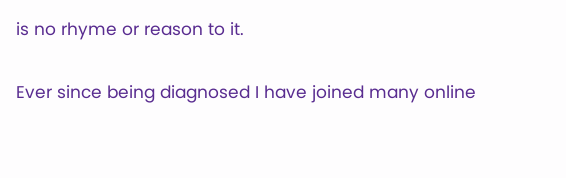is no rhyme or reason to it.

Ever since being diagnosed I have joined many online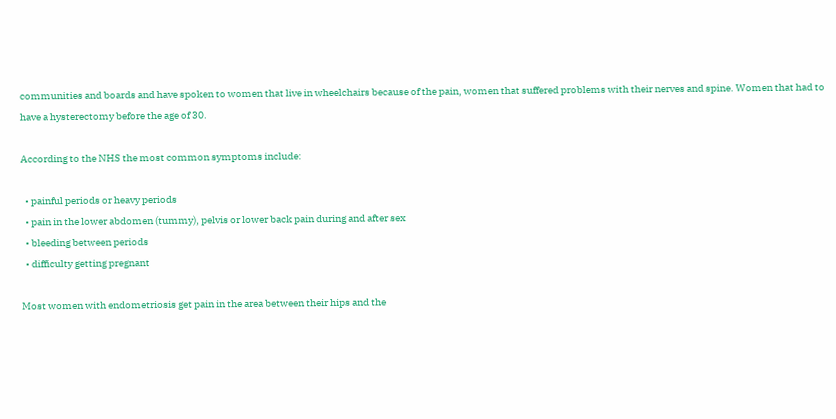communities and boards and have spoken to women that live in wheelchairs because of the pain, women that suffered problems with their nerves and spine. Women that had to have a hysterectomy before the age of 30.

According to the NHS the most common symptoms include:

  • painful periods or heavy periods
  • pain in the lower abdomen (tummy), pelvis or lower back pain during and after sex
  • bleeding between periods
  • difficulty getting pregnant

Most women with endometriosis get pain in the area between their hips and the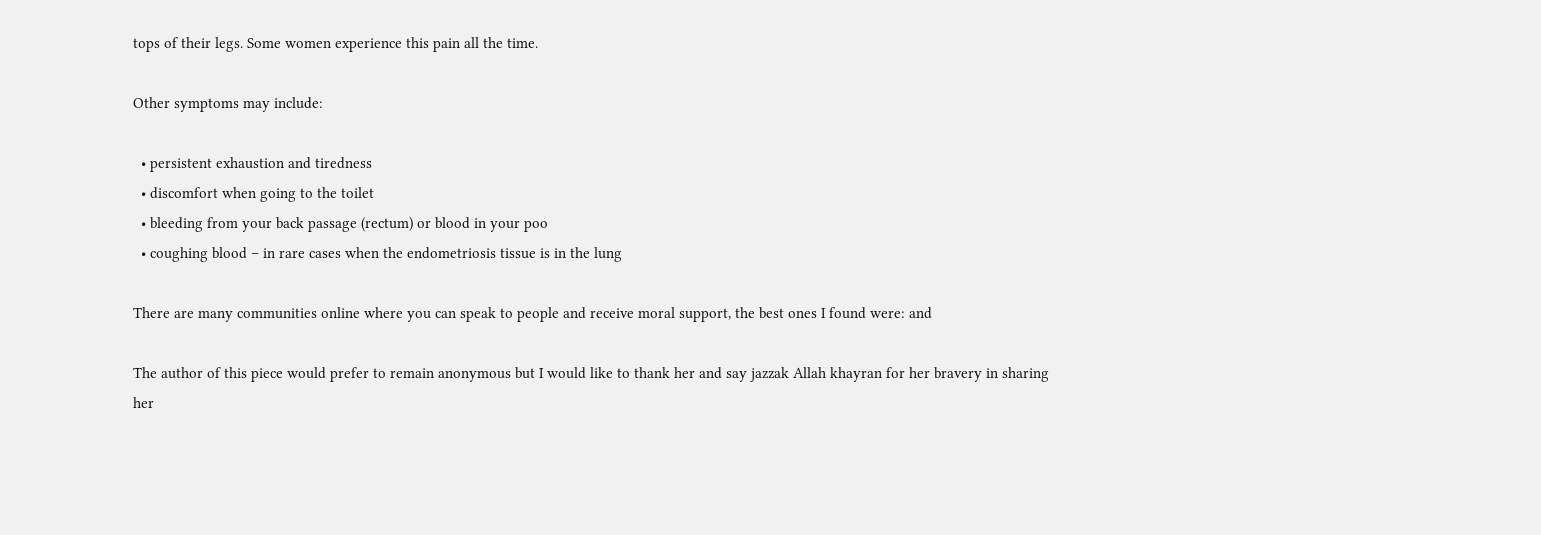tops of their legs. Some women experience this pain all the time.

Other symptoms may include:

  • persistent exhaustion and tiredness
  • discomfort when going to the toilet
  • bleeding from your back passage (rectum) or blood in your poo
  • coughing blood – in rare cases when the endometriosis tissue is in the lung

There are many communities online where you can speak to people and receive moral support, the best ones I found were: and

The author of this piece would prefer to remain anonymous but I would like to thank her and say jazzak Allah khayran for her bravery in sharing her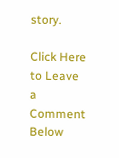story.

Click Here to Leave a Comment Below